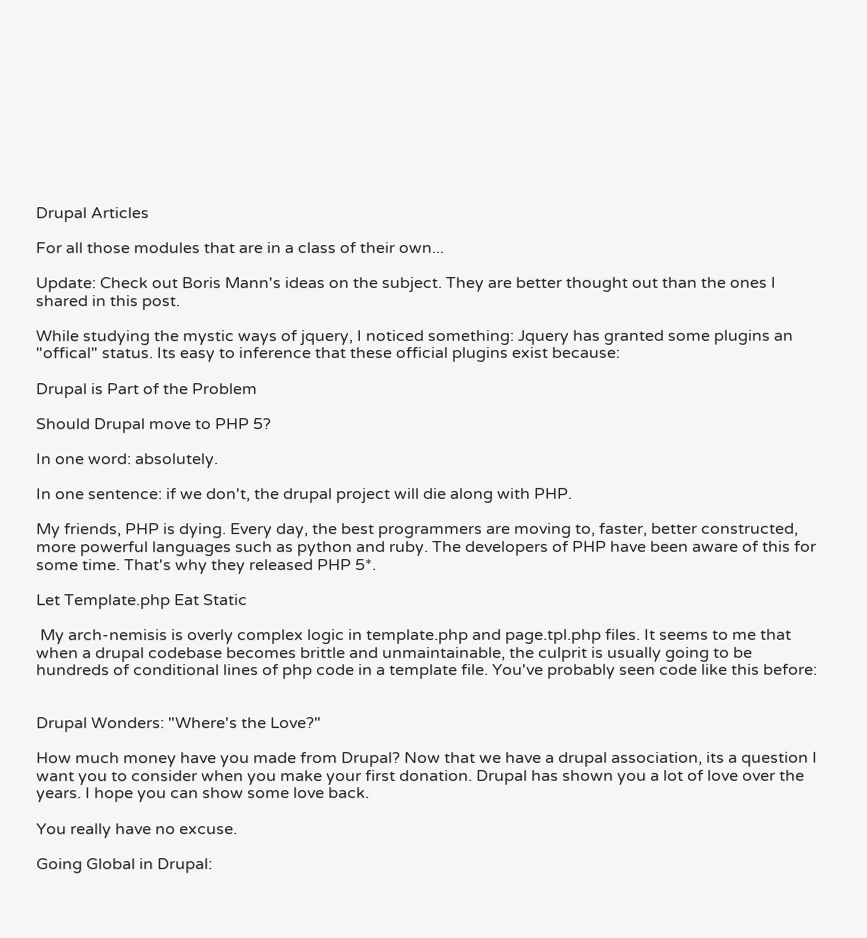Drupal Articles

For all those modules that are in a class of their own...

Update: Check out Boris Mann's ideas on the subject. They are better thought out than the ones I shared in this post.

While studying the mystic ways of jquery, I noticed something: Jquery has granted some plugins an "offical" status. Its easy to inference that these official plugins exist because:

Drupal is Part of the Problem

Should Drupal move to PHP 5?

In one word: absolutely.

In one sentence: if we don't, the drupal project will die along with PHP.

My friends, PHP is dying. Every day, the best programmers are moving to, faster, better constructed, more powerful languages such as python and ruby. The developers of PHP have been aware of this for some time. That's why they released PHP 5*.

Let Template.php Eat Static

 My arch-nemisis is overly complex logic in template.php and page.tpl.php files. It seems to me that when a drupal codebase becomes brittle and unmaintainable, the culprit is usually going to be hundreds of conditional lines of php code in a template file. You've probably seen code like this before:


Drupal Wonders: "Where's the Love?"

How much money have you made from Drupal? Now that we have a drupal association, its a question I want you to consider when you make your first donation. Drupal has shown you a lot of love over the years. I hope you can show some love back.

You really have no excuse.

Going Global in Drupal: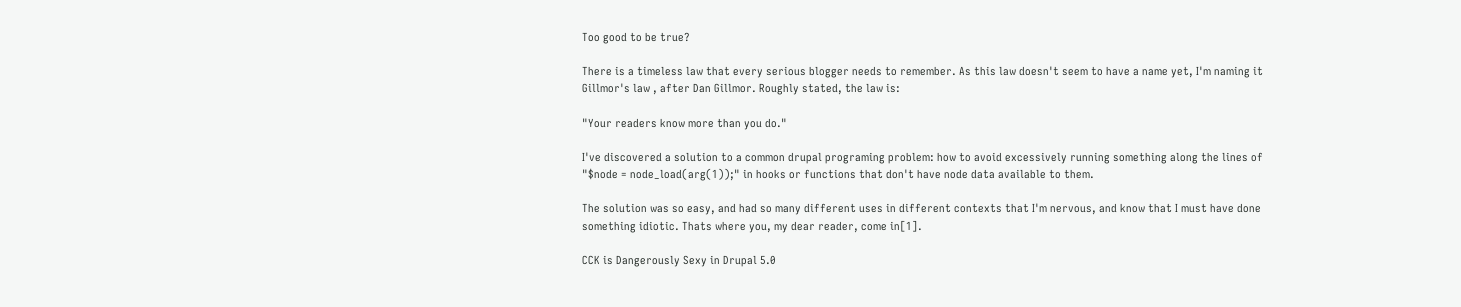Too good to be true?

There is a timeless law that every serious blogger needs to remember. As this law doesn't seem to have a name yet, I'm naming it Gillmor's law , after Dan Gillmor. Roughly stated, the law is:

"Your readers know more than you do."

I've discovered a solution to a common drupal programing problem: how to avoid excessively running something along the lines of "$node = node_load(arg(1));" in hooks or functions that don't have node data available to them.

The solution was so easy, and had so many different uses in different contexts that I'm nervous, and know that I must have done something idiotic. Thats where you, my dear reader, come in[1].

CCK is Dangerously Sexy in Drupal 5.0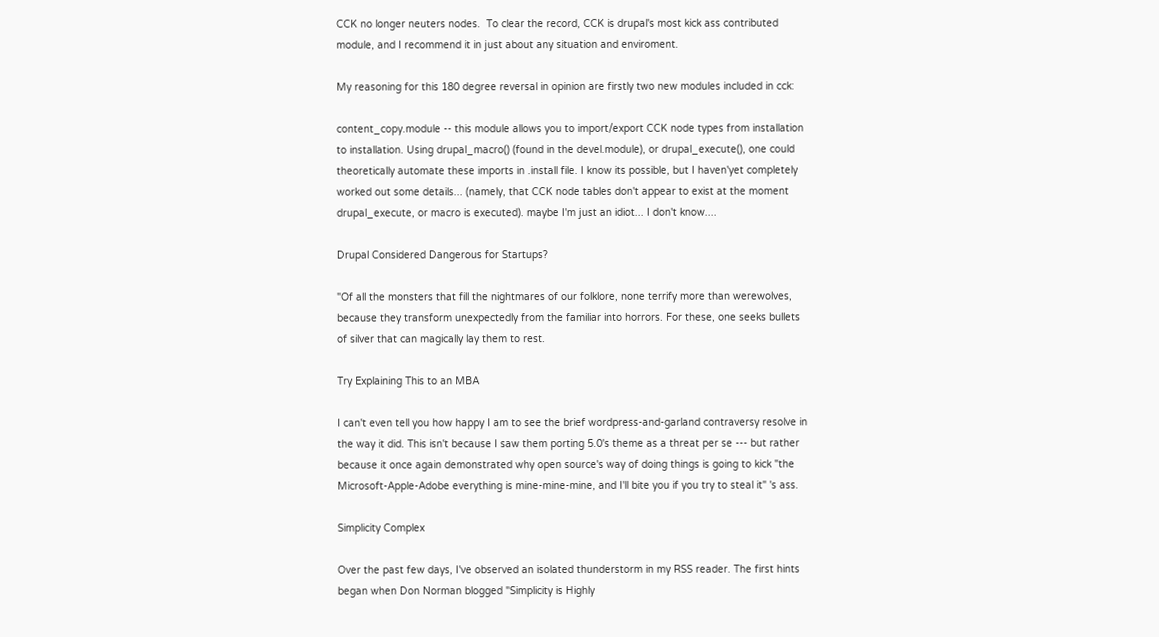CCK no longer neuters nodes.  To clear the record, CCK is drupal's most kick ass contributed module, and I recommend it in just about any situation and enviroment.

My reasoning for this 180 degree reversal in opinion are firstly two new modules included in cck:

content_copy.module -- this module allows you to import/export CCK node types from installation to installation. Using drupal_macro() (found in the devel.module), or drupal_execute(), one could theoretically automate these imports in .install file. I know its possible, but I haven'yet completely worked out some details... (namely, that CCK node tables don't appear to exist at the moment drupal_execute, or macro is executed). maybe I'm just an idiot... I don't know....

Drupal Considered Dangerous for Startups?

"Of all the monsters that fill the nightmares of our folklore, none terrify more than werewolves, because they transform unexpectedly from the familiar into horrors. For these, one seeks bullets of silver that can magically lay them to rest.

Try Explaining This to an MBA

I can't even tell you how happy I am to see the brief wordpress-and-garland contraversy resolve in the way it did. This isn't because I saw them porting 5.0's theme as a threat per se --- but rather because it once again demonstrated why open source's way of doing things is going to kick "the Microsoft-Apple-Adobe everything is mine-mine-mine, and I'll bite you if you try to steal it" 's ass.

Simplicity Complex

Over the past few days, I've observed an isolated thunderstorm in my RSS reader. The first hints began when Don Norman blogged "Simplicity is Highly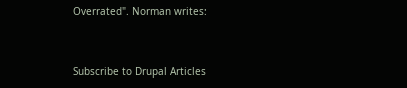Overrated". Norman writes:


Subscribe to Drupal Articles